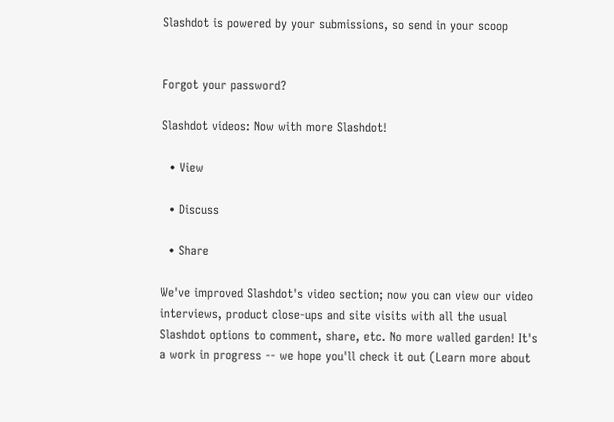Slashdot is powered by your submissions, so send in your scoop


Forgot your password?

Slashdot videos: Now with more Slashdot!

  • View

  • Discuss

  • Share

We've improved Slashdot's video section; now you can view our video interviews, product close-ups and site visits with all the usual Slashdot options to comment, share, etc. No more walled garden! It's a work in progress -- we hope you'll check it out (Learn more about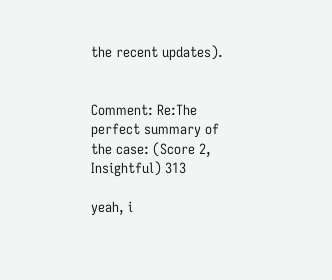the recent updates).


Comment: Re:The perfect summary of the case: (Score 2, Insightful) 313

yeah, i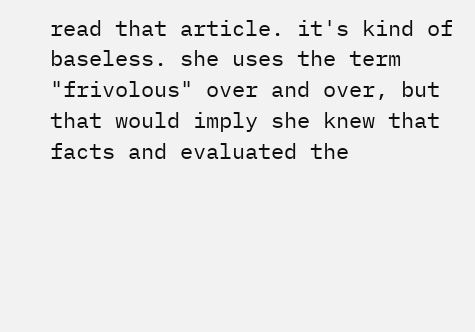read that article. it's kind of baseless. she uses the term "frivolous" over and over, but that would imply she knew that facts and evaluated the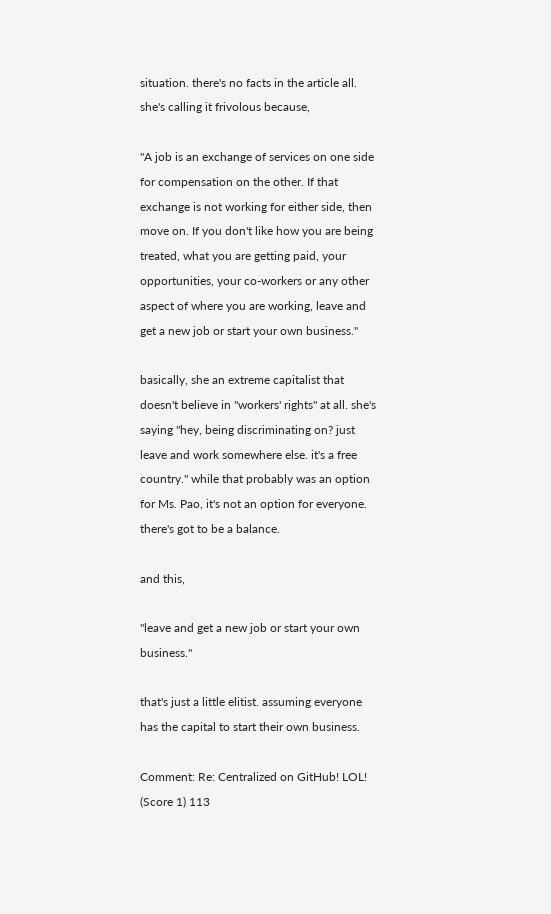situation. there's no facts in the article all. she's calling it frivolous because,

"A job is an exchange of services on one side for compensation on the other. If that exchange is not working for either side, then move on. If you don't like how you are being treated, what you are getting paid, your opportunities, your co-workers or any other aspect of where you are working, leave and get a new job or start your own business."

basically, she an extreme capitalist that doesn't believe in "workers' rights" at all. she's saying "hey, being discriminating on? just leave and work somewhere else. it's a free country." while that probably was an option for Ms. Pao, it's not an option for everyone. there's got to be a balance.

and this,

"leave and get a new job or start your own business."

that's just a little elitist. assuming everyone has the capital to start their own business.

Comment: Re: Centralized on GitHub! LOL! (Score 1) 113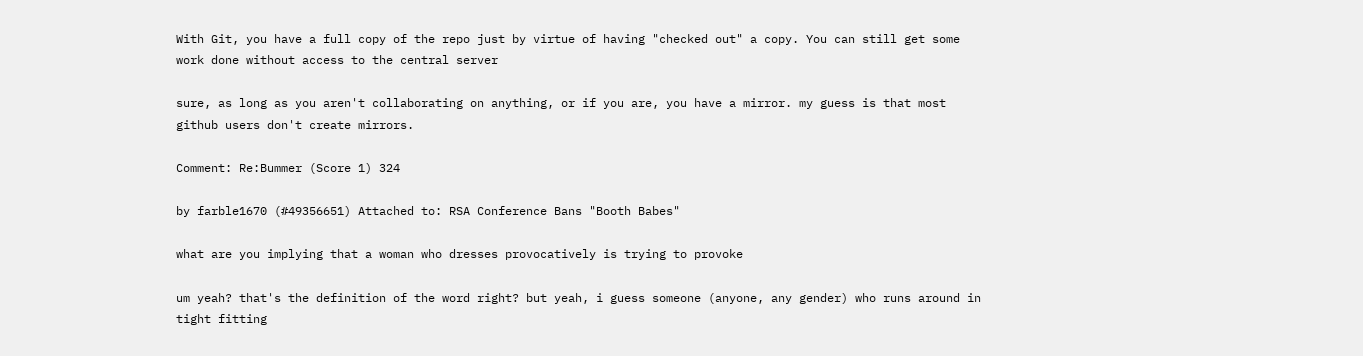With Git, you have a full copy of the repo just by virtue of having "checked out" a copy. You can still get some work done without access to the central server

sure, as long as you aren't collaborating on anything, or if you are, you have a mirror. my guess is that most github users don't create mirrors.

Comment: Re:Bummer (Score 1) 324

by farble1670 (#49356651) Attached to: RSA Conference Bans "Booth Babes"

what are you implying that a woman who dresses provocatively is trying to provoke

um yeah? that's the definition of the word right? but yeah, i guess someone (anyone, any gender) who runs around in tight fitting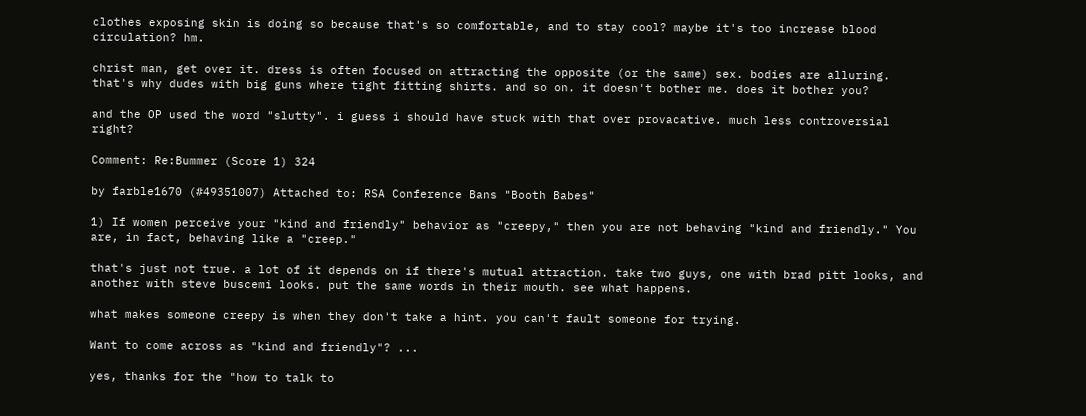clothes exposing skin is doing so because that's so comfortable, and to stay cool? maybe it's too increase blood circulation? hm.

christ man, get over it. dress is often focused on attracting the opposite (or the same) sex. bodies are alluring. that's why dudes with big guns where tight fitting shirts. and so on. it doesn't bother me. does it bother you?

and the OP used the word "slutty". i guess i should have stuck with that over provacative. much less controversial right?

Comment: Re:Bummer (Score 1) 324

by farble1670 (#49351007) Attached to: RSA Conference Bans "Booth Babes"

1) If women perceive your "kind and friendly" behavior as "creepy," then you are not behaving "kind and friendly." You are, in fact, behaving like a "creep."

that's just not true. a lot of it depends on if there's mutual attraction. take two guys, one with brad pitt looks, and another with steve buscemi looks. put the same words in their mouth. see what happens.

what makes someone creepy is when they don't take a hint. you can't fault someone for trying.

Want to come across as "kind and friendly"? ...

yes, thanks for the "how to talk to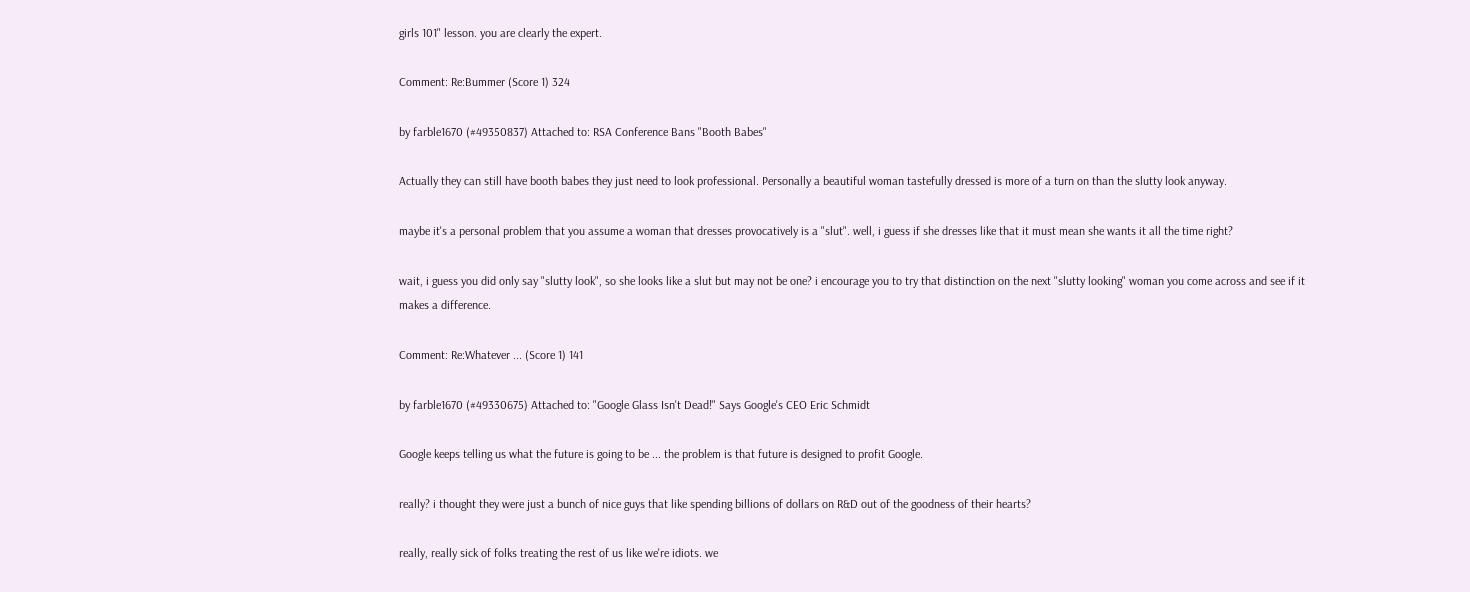girls 101" lesson. you are clearly the expert.

Comment: Re:Bummer (Score 1) 324

by farble1670 (#49350837) Attached to: RSA Conference Bans "Booth Babes"

Actually they can still have booth babes they just need to look professional. Personally a beautiful woman tastefully dressed is more of a turn on than the slutty look anyway.

maybe it's a personal problem that you assume a woman that dresses provocatively is a "slut". well, i guess if she dresses like that it must mean she wants it all the time right?

wait, i guess you did only say "slutty look", so she looks like a slut but may not be one? i encourage you to try that distinction on the next "slutty looking" woman you come across and see if it makes a difference.

Comment: Re:Whatever ... (Score 1) 141

by farble1670 (#49330675) Attached to: "Google Glass Isn't Dead!" Says Google's CEO Eric Schmidt

Google keeps telling us what the future is going to be ... the problem is that future is designed to profit Google.

really? i thought they were just a bunch of nice guys that like spending billions of dollars on R&D out of the goodness of their hearts?

really, really sick of folks treating the rest of us like we're idiots. we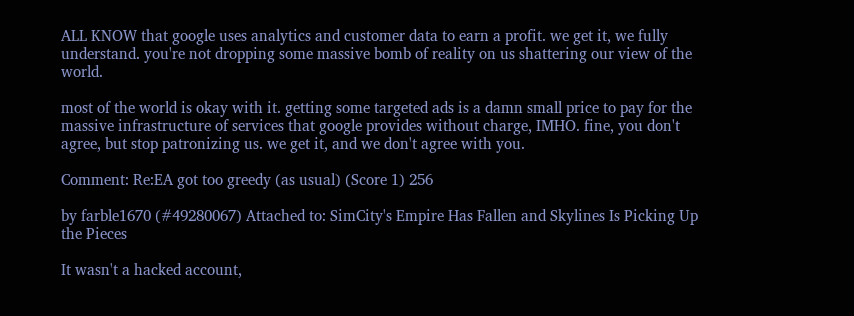ALL KNOW that google uses analytics and customer data to earn a profit. we get it, we fully understand. you're not dropping some massive bomb of reality on us shattering our view of the world.

most of the world is okay with it. getting some targeted ads is a damn small price to pay for the massive infrastructure of services that google provides without charge, IMHO. fine, you don't agree, but stop patronizing us. we get it, and we don't agree with you.

Comment: Re:EA got too greedy (as usual) (Score 1) 256

by farble1670 (#49280067) Attached to: SimCity's Empire Has Fallen and Skylines Is Picking Up the Pieces

It wasn't a hacked account,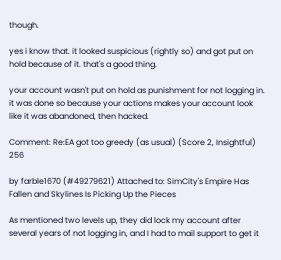though.

yes i know that. it looked suspicious (rightly so) and got put on hold because of it. that's a good thing.

your account wasn't put on hold as punishment for not logging in. it was done so because your actions makes your account look like it was abandoned, then hacked.

Comment: Re:EA got too greedy (as usual) (Score 2, Insightful) 256

by farble1670 (#49279621) Attached to: SimCity's Empire Has Fallen and Skylines Is Picking Up the Pieces

As mentioned two levels up, they did lock my account after several years of not logging in, and I had to mail support to get it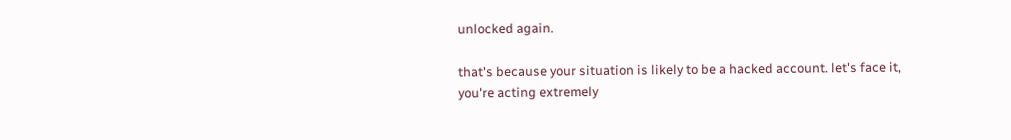unlocked again.

that's because your situation is likely to be a hacked account. let's face it, you're acting extremely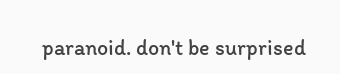paranoid. don't be surprised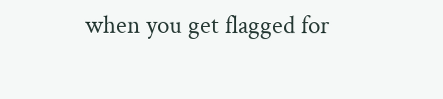when you get flagged for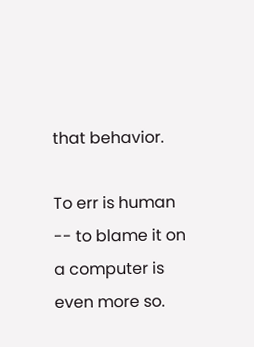that behavior.

To err is human -- to blame it on a computer is even more so.